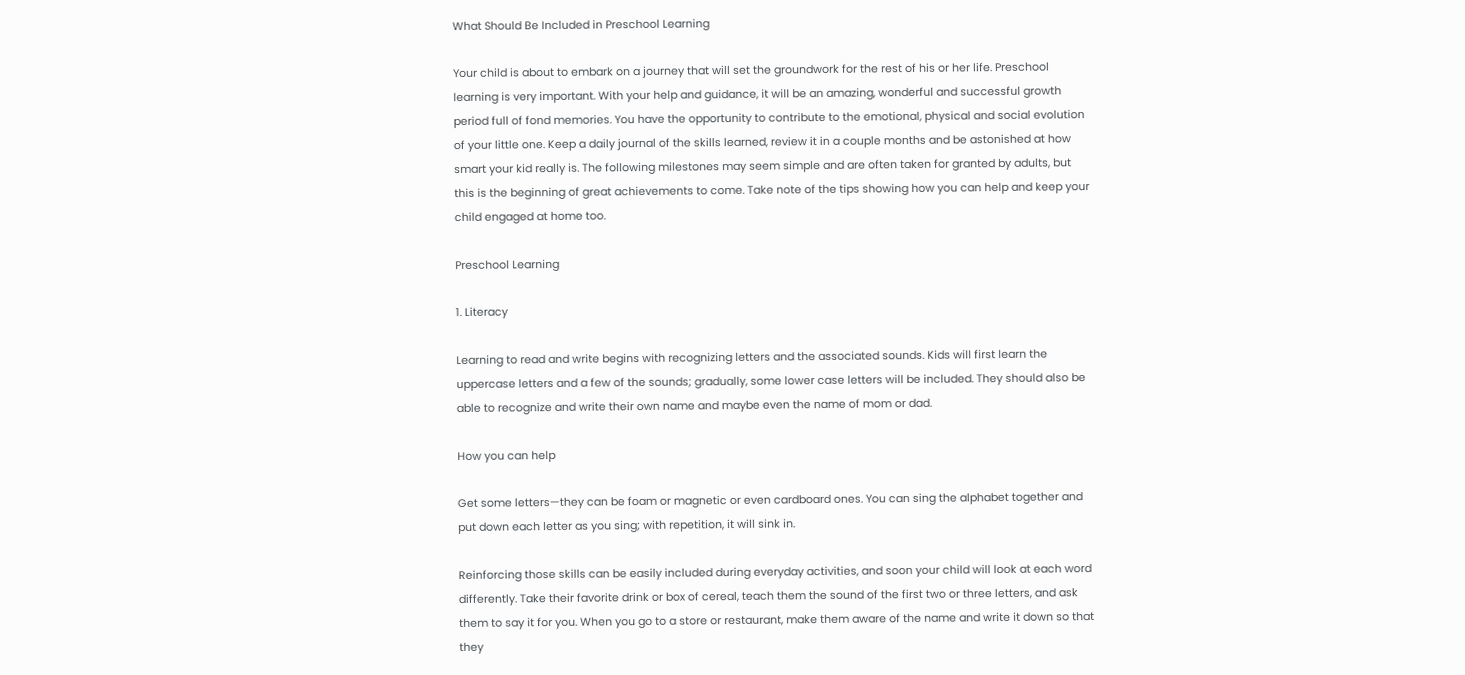What Should Be Included in Preschool Learning

Your child is about to embark on a journey that will set the groundwork for the rest of his or her life. Preschool learning is very important. With your help and guidance, it will be an amazing, wonderful and successful growth period full of fond memories. You have the opportunity to contribute to the emotional, physical and social evolution of your little one. Keep a daily journal of the skills learned, review it in a couple months and be astonished at how smart your kid really is. The following milestones may seem simple and are often taken for granted by adults, but this is the beginning of great achievements to come. Take note of the tips showing how you can help and keep your child engaged at home too.

Preschool Learning

1. Literacy

Learning to read and write begins with recognizing letters and the associated sounds. Kids will first learn the uppercase letters and a few of the sounds; gradually, some lower case letters will be included. They should also be able to recognize and write their own name and maybe even the name of mom or dad.

How you can help

Get some letters—they can be foam or magnetic or even cardboard ones. You can sing the alphabet together and put down each letter as you sing; with repetition, it will sink in.

Reinforcing those skills can be easily included during everyday activities, and soon your child will look at each word differently. Take their favorite drink or box of cereal, teach them the sound of the first two or three letters, and ask them to say it for you. When you go to a store or restaurant, make them aware of the name and write it down so that they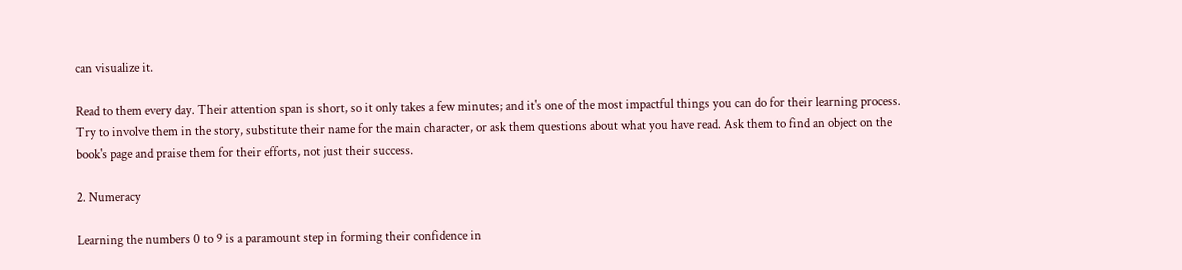can visualize it.

Read to them every day. Their attention span is short, so it only takes a few minutes; and it's one of the most impactful things you can do for their learning process. Try to involve them in the story, substitute their name for the main character, or ask them questions about what you have read. Ask them to find an object on the book's page and praise them for their efforts, not just their success.

2. Numeracy

Learning the numbers 0 to 9 is a paramount step in forming their confidence in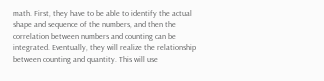math. First, they have to be able to identify the actual shape and sequence of the numbers, and then the correlation between numbers and counting can be integrated. Eventually, they will realize the relationship between counting and quantity. This will use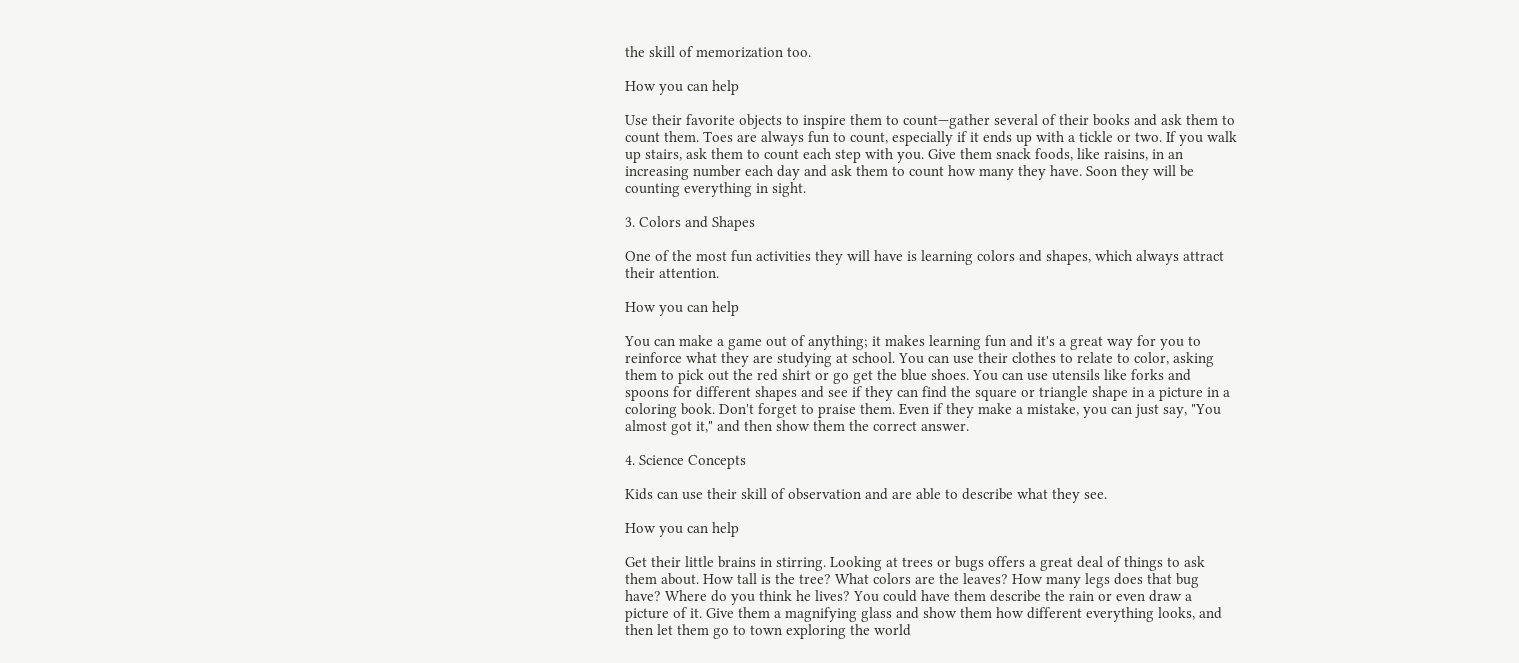the skill of memorization too.

How you can help

Use their favorite objects to inspire them to count—gather several of their books and ask them to count them. Toes are always fun to count, especially if it ends up with a tickle or two. If you walk up stairs, ask them to count each step with you. Give them snack foods, like raisins, in an increasing number each day and ask them to count how many they have. Soon they will be counting everything in sight.

3. Colors and Shapes

One of the most fun activities they will have is learning colors and shapes, which always attract their attention.

How you can help

You can make a game out of anything; it makes learning fun and it's a great way for you to reinforce what they are studying at school. You can use their clothes to relate to color, asking them to pick out the red shirt or go get the blue shoes. You can use utensils like forks and spoons for different shapes and see if they can find the square or triangle shape in a picture in a coloring book. Don't forget to praise them. Even if they make a mistake, you can just say, "You almost got it," and then show them the correct answer.

4. Science Concepts

Kids can use their skill of observation and are able to describe what they see.

How you can help

Get their little brains in stirring. Looking at trees or bugs offers a great deal of things to ask them about. How tall is the tree? What colors are the leaves? How many legs does that bug have? Where do you think he lives? You could have them describe the rain or even draw a picture of it. Give them a magnifying glass and show them how different everything looks, and then let them go to town exploring the world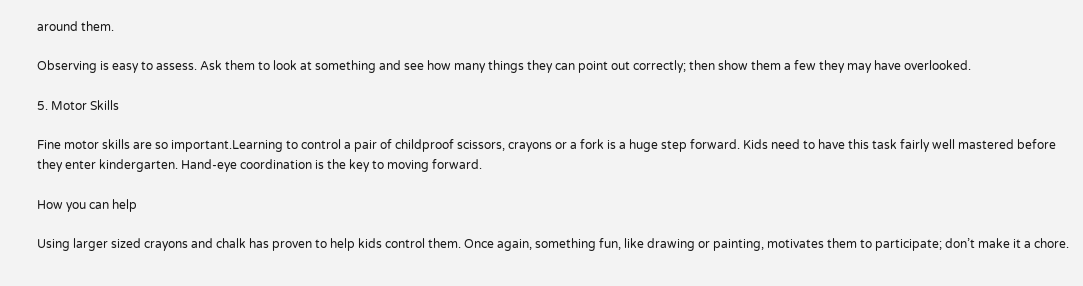around them.

Observing is easy to assess. Ask them to look at something and see how many things they can point out correctly; then show them a few they may have overlooked.

5. Motor Skills

Fine motor skills are so important.Learning to control a pair of childproof scissors, crayons or a fork is a huge step forward. Kids need to have this task fairly well mastered before they enter kindergarten. Hand-eye coordination is the key to moving forward.

How you can help

Using larger sized crayons and chalk has proven to help kids control them. Once again, something fun, like drawing or painting, motivates them to participate; don’t make it a chore.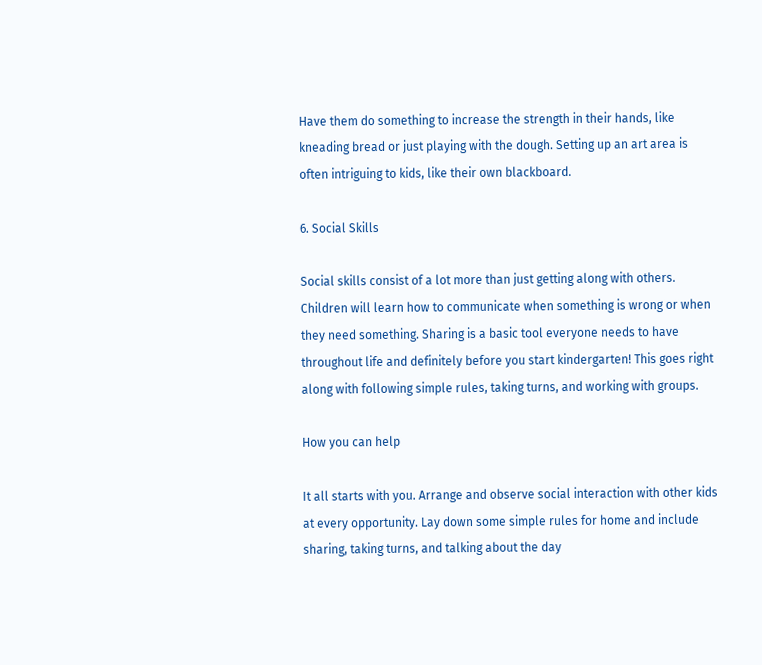Have them do something to increase the strength in their hands, like kneading bread or just playing with the dough. Setting up an art area is often intriguing to kids, like their own blackboard.

6. Social Skills

Social skills consist of a lot more than just getting along with others. Children will learn how to communicate when something is wrong or when they need something. Sharing is a basic tool everyone needs to have throughout life and definitely before you start kindergarten! This goes right along with following simple rules, taking turns, and working with groups.

How you can help

It all starts with you. Arrange and observe social interaction with other kids at every opportunity. Lay down some simple rules for home and include sharing, taking turns, and talking about the day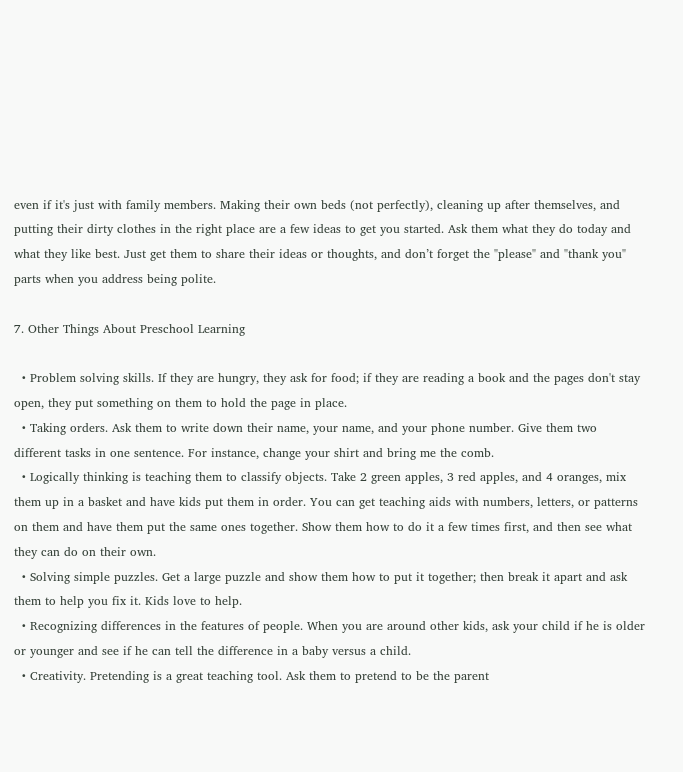even if it's just with family members. Making their own beds (not perfectly), cleaning up after themselves, and putting their dirty clothes in the right place are a few ideas to get you started. Ask them what they do today and what they like best. Just get them to share their ideas or thoughts, and don’t forget the "please" and "thank you" parts when you address being polite.

7. Other Things About Preschool Learning

  • Problem solving skills. If they are hungry, they ask for food; if they are reading a book and the pages don't stay open, they put something on them to hold the page in place.
  • Taking orders. Ask them to write down their name, your name, and your phone number. Give them two different tasks in one sentence. For instance, change your shirt and bring me the comb.
  • Logically thinking is teaching them to classify objects. Take 2 green apples, 3 red apples, and 4 oranges, mix them up in a basket and have kids put them in order. You can get teaching aids with numbers, letters, or patterns on them and have them put the same ones together. Show them how to do it a few times first, and then see what they can do on their own.
  • Solving simple puzzles. Get a large puzzle and show them how to put it together; then break it apart and ask them to help you fix it. Kids love to help.
  • Recognizing differences in the features of people. When you are around other kids, ask your child if he is older or younger and see if he can tell the difference in a baby versus a child.
  • Creativity. Pretending is a great teaching tool. Ask them to pretend to be the parent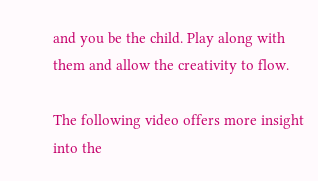and you be the child. Play along with them and allow the creativity to flow.

The following video offers more insight into the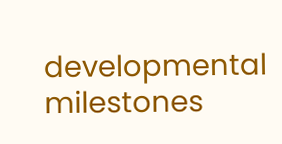developmental milestones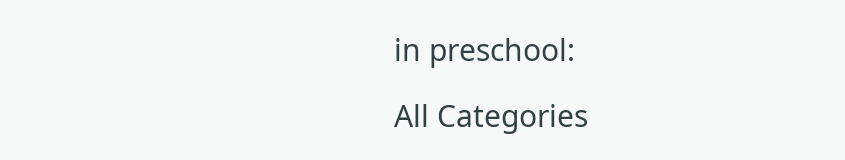in preschool:

All Categories